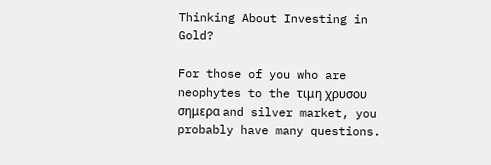Thinking About Investing in Gold?

For those of you who are neophytes to the τιμη χρυσου σημερα and silver market, you probably have many questions.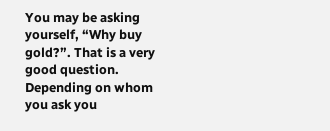You may be asking yourself, “Why buy gold?”. That is a very good question. Depending on whom you ask you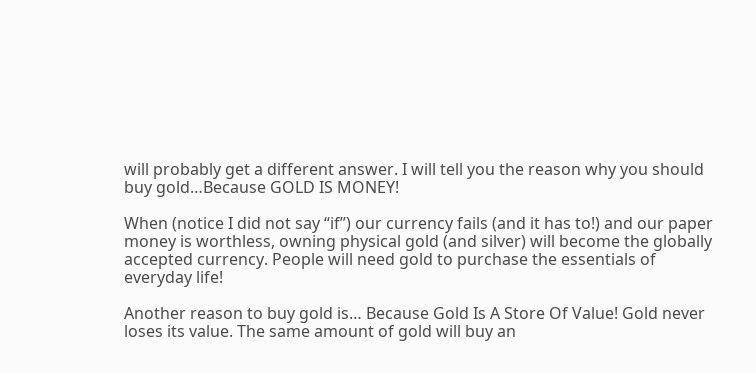will probably get a different answer. I will tell you the reason why you should buy gold…Because GOLD IS MONEY!

When (notice I did not say “if”) our currency fails (and it has to!) and our paper money is worthless, owning physical gold (and silver) will become the globally accepted currency. People will need gold to purchase the essentials of everyday life!

Another reason to buy gold is… Because Gold Is A Store Of Value! Gold never loses its value. The same amount of gold will buy an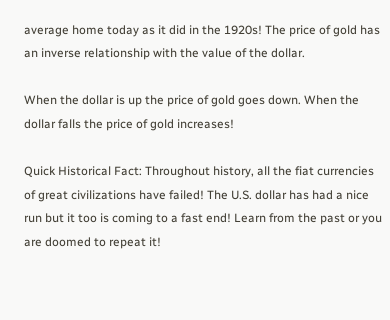average home today as it did in the 1920s! The price of gold has an inverse relationship with the value of the dollar.

When the dollar is up the price of gold goes down. When the dollar falls the price of gold increases!

Quick Historical Fact: Throughout history, all the fiat currencies of great civilizations have failed! The U.S. dollar has had a nice run but it too is coming to a fast end! Learn from the past or you are doomed to repeat it!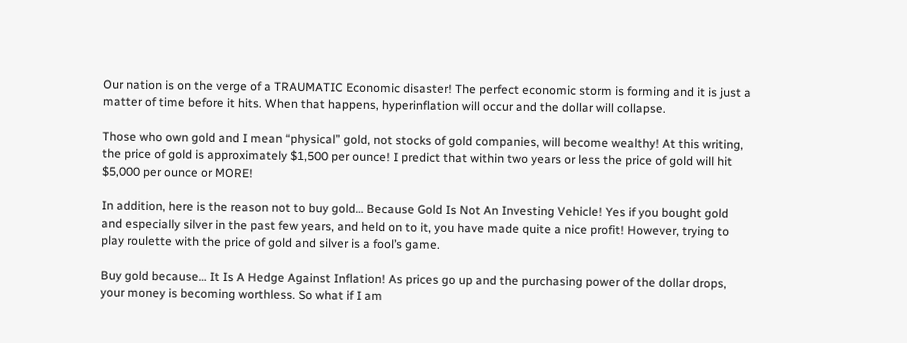Our nation is on the verge of a TRAUMATIC Economic disaster! The perfect economic storm is forming and it is just a matter of time before it hits. When that happens, hyperinflation will occur and the dollar will collapse.

Those who own gold and I mean “physical” gold, not stocks of gold companies, will become wealthy! At this writing, the price of gold is approximately $1,500 per ounce! I predict that within two years or less the price of gold will hit $5,000 per ounce or MORE!

In addition, here is the reason not to buy gold… Because Gold Is Not An Investing Vehicle! Yes if you bought gold and especially silver in the past few years, and held on to it, you have made quite a nice profit! However, trying to play roulette with the price of gold and silver is a fool’s game.

Buy gold because… It Is A Hedge Against Inflation! As prices go up and the purchasing power of the dollar drops, your money is becoming worthless. So what if I am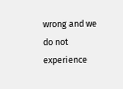wrong and we do not experience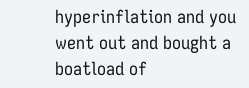hyperinflation and you went out and bought a boatload of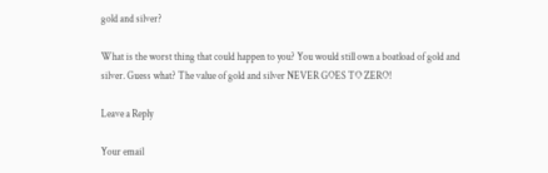gold and silver?

What is the worst thing that could happen to you? You would still own a boatload of gold and silver. Guess what? The value of gold and silver NEVER GOES TO ZERO!

Leave a Reply

Your email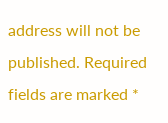address will not be published. Required fields are marked *